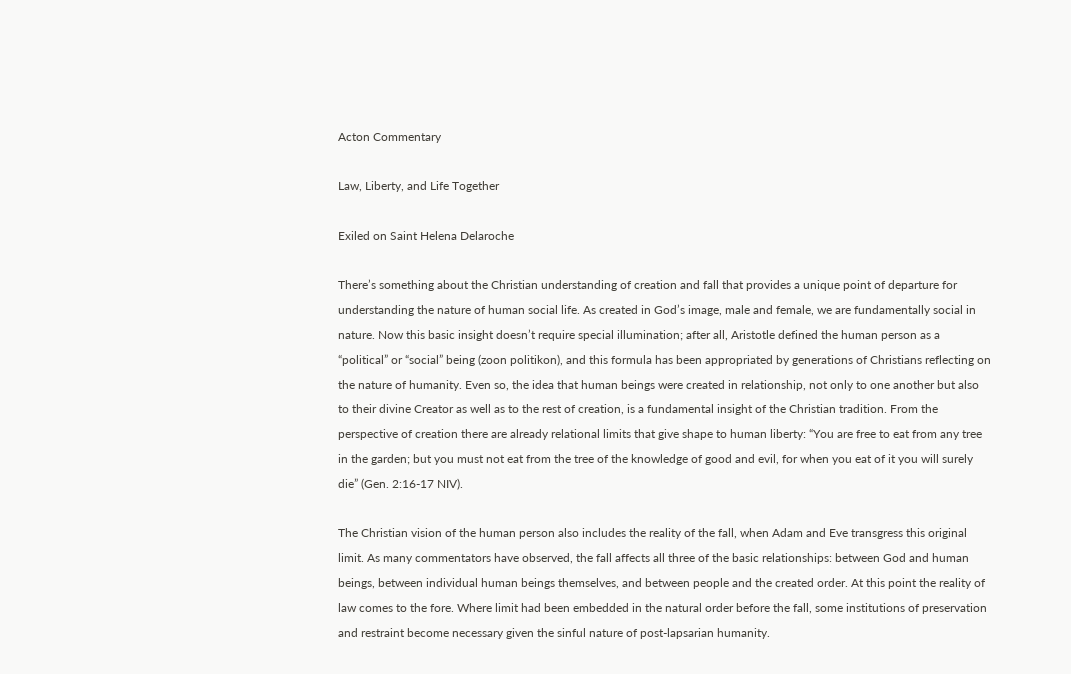Acton Commentary

Law, Liberty, and Life Together

Exiled on Saint Helena Delaroche

There’s something about the Christian understanding of creation and fall that provides a unique point of departure for understanding the nature of human social life. As created in God’s image, male and female, we are fundamentally social in nature. Now this basic insight doesn’t require special illumination; after all, Aristotle defined the human person as a “political” or “social” being (zoon politikon), and this formula has been appropriated by generations of Christians reflecting on the nature of humanity. Even so, the idea that human beings were created in relationship, not only to one another but also to their divine Creator as well as to the rest of creation, is a fundamental insight of the Christian tradition. From the perspective of creation there are already relational limits that give shape to human liberty: “You are free to eat from any tree in the garden; but you must not eat from the tree of the knowledge of good and evil, for when you eat of it you will surely die” (Gen. 2:16-17 NIV).

The Christian vision of the human person also includes the reality of the fall, when Adam and Eve transgress this original limit. As many commentators have observed, the fall affects all three of the basic relationships: between God and human beings, between individual human beings themselves, and between people and the created order. At this point the reality of law comes to the fore. Where limit had been embedded in the natural order before the fall, some institutions of preservation and restraint become necessary given the sinful nature of post-lapsarian humanity.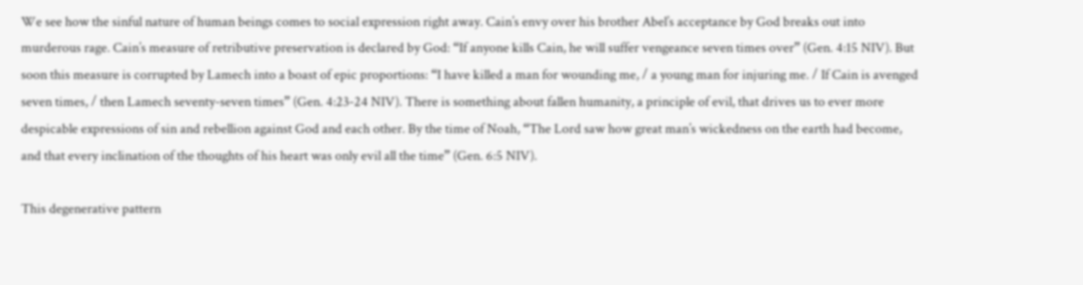We see how the sinful nature of human beings comes to social expression right away. Cain’s envy over his brother Abel’s acceptance by God breaks out into murderous rage. Cain’s measure of retributive preservation is declared by God: “If anyone kills Cain, he will suffer vengeance seven times over” (Gen. 4:15 NIV). But soon this measure is corrupted by Lamech into a boast of epic proportions: “I have killed a man for wounding me, / a young man for injuring me. / If Cain is avenged seven times, / then Lamech seventy-seven times” (Gen. 4:23-24 NIV). There is something about fallen humanity, a principle of evil, that drives us to ever more despicable expressions of sin and rebellion against God and each other. By the time of Noah, “The Lord saw how great man’s wickedness on the earth had become, and that every inclination of the thoughts of his heart was only evil all the time” (Gen. 6:5 NIV).

This degenerative pattern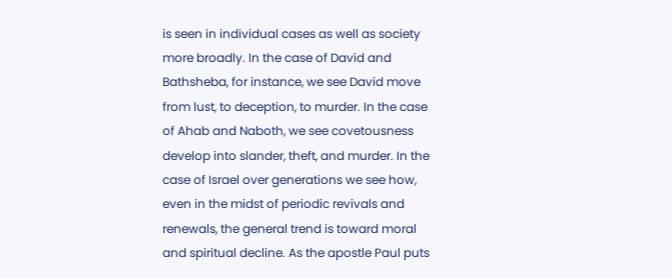is seen in individual cases as well as society more broadly. In the case of David and Bathsheba, for instance, we see David move from lust, to deception, to murder. In the case of Ahab and Naboth, we see covetousness develop into slander, theft, and murder. In the case of Israel over generations we see how, even in the midst of periodic revivals and renewals, the general trend is toward moral and spiritual decline. As the apostle Paul puts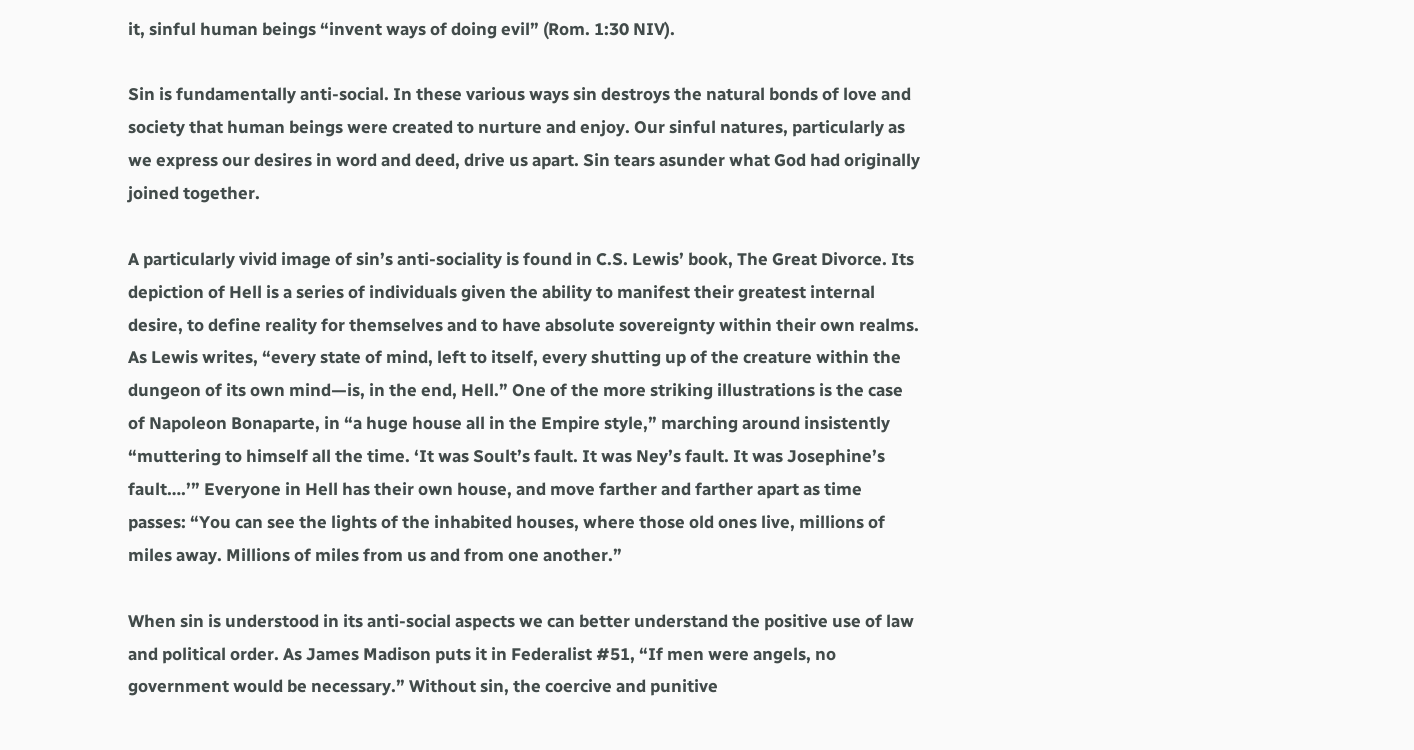it, sinful human beings “invent ways of doing evil” (Rom. 1:30 NIV).

Sin is fundamentally anti-social. In these various ways sin destroys the natural bonds of love and society that human beings were created to nurture and enjoy. Our sinful natures, particularly as we express our desires in word and deed, drive us apart. Sin tears asunder what God had originally joined together.

A particularly vivid image of sin’s anti-sociality is found in C.S. Lewis’ book, The Great Divorce. Its depiction of Hell is a series of individuals given the ability to manifest their greatest internal desire, to define reality for themselves and to have absolute sovereignty within their own realms. As Lewis writes, “every state of mind, left to itself, every shutting up of the creature within the dungeon of its own mind—is, in the end, Hell.” One of the more striking illustrations is the case of Napoleon Bonaparte, in “a huge house all in the Empire style,” marching around insistently “muttering to himself all the time. ‘It was Soult’s fault. It was Ney’s fault. It was Josephine’s fault….’” Everyone in Hell has their own house, and move farther and farther apart as time passes: “You can see the lights of the inhabited houses, where those old ones live, millions of miles away. Millions of miles from us and from one another.”

When sin is understood in its anti-social aspects we can better understand the positive use of law and political order. As James Madison puts it in Federalist #51, “If men were angels, no government would be necessary.” Without sin, the coercive and punitive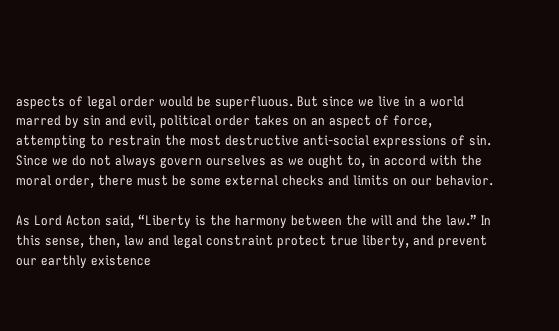aspects of legal order would be superfluous. But since we live in a world marred by sin and evil, political order takes on an aspect of force, attempting to restrain the most destructive anti-social expressions of sin. Since we do not always govern ourselves as we ought to, in accord with the moral order, there must be some external checks and limits on our behavior.

As Lord Acton said, “Liberty is the harmony between the will and the law.” In this sense, then, law and legal constraint protect true liberty, and prevent our earthly existence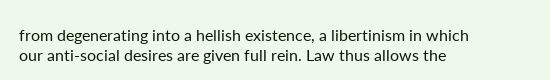from degenerating into a hellish existence, a libertinism in which our anti-social desires are given full rein. Law thus allows the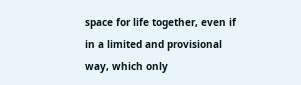space for life together, even if in a limited and provisional way, which only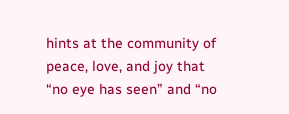hints at the community of peace, love, and joy that “no eye has seen” and “no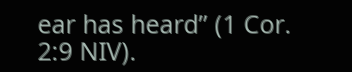ear has heard” (1 Cor. 2:9 NIV).